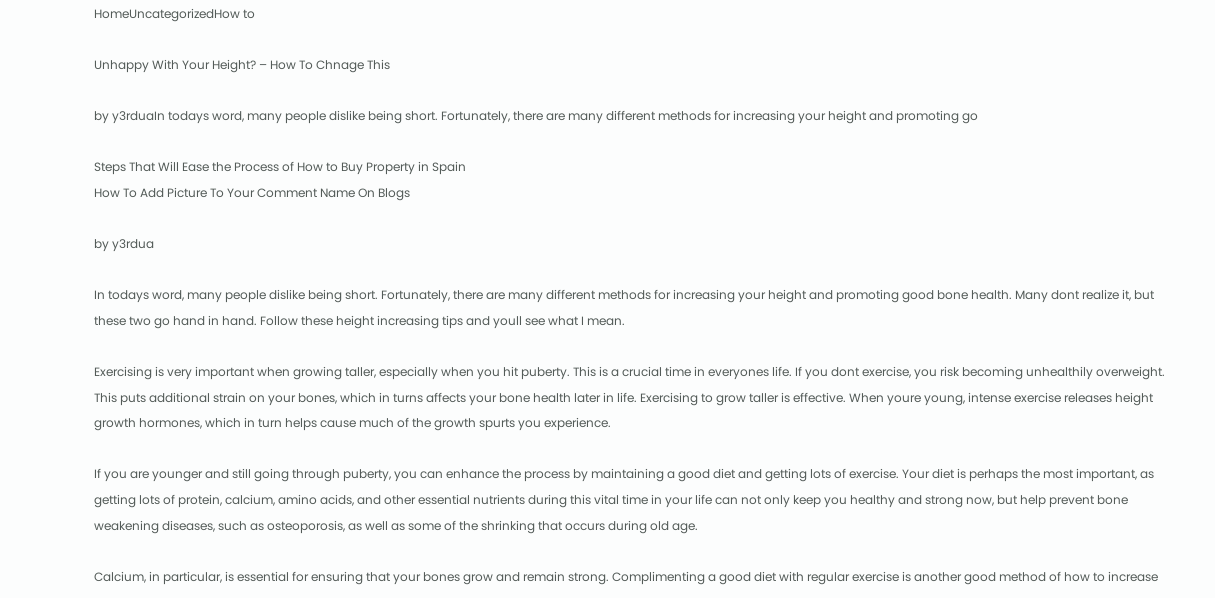HomeUncategorizedHow to

Unhappy With Your Height? – How To Chnage This

by y3rduaIn todays word, many people dislike being short. Fortunately, there are many different methods for increasing your height and promoting go

Steps That Will Ease the Process of How to Buy Property in Spain
How To Add Picture To Your Comment Name On Blogs

by y3rdua

In todays word, many people dislike being short. Fortunately, there are many different methods for increasing your height and promoting good bone health. Many dont realize it, but these two go hand in hand. Follow these height increasing tips and youll see what I mean.

Exercising is very important when growing taller, especially when you hit puberty. This is a crucial time in everyones life. If you dont exercise, you risk becoming unhealthily overweight. This puts additional strain on your bones, which in turns affects your bone health later in life. Exercising to grow taller is effective. When youre young, intense exercise releases height growth hormones, which in turn helps cause much of the growth spurts you experience.

If you are younger and still going through puberty, you can enhance the process by maintaining a good diet and getting lots of exercise. Your diet is perhaps the most important, as getting lots of protein, calcium, amino acids, and other essential nutrients during this vital time in your life can not only keep you healthy and strong now, but help prevent bone weakening diseases, such as osteoporosis, as well as some of the shrinking that occurs during old age.

Calcium, in particular, is essential for ensuring that your bones grow and remain strong. Complimenting a good diet with regular exercise is another good method of how to increase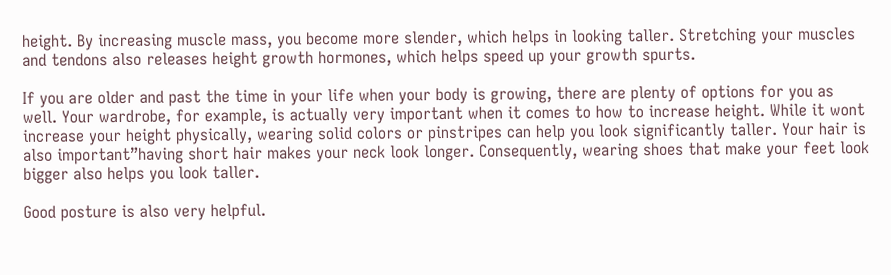height. By increasing muscle mass, you become more slender, which helps in looking taller. Stretching your muscles and tendons also releases height growth hormones, which helps speed up your growth spurts.

If you are older and past the time in your life when your body is growing, there are plenty of options for you as well. Your wardrobe, for example, is actually very important when it comes to how to increase height. While it wont increase your height physically, wearing solid colors or pinstripes can help you look significantly taller. Your hair is also important”having short hair makes your neck look longer. Consequently, wearing shoes that make your feet look bigger also helps you look taller.

Good posture is also very helpful.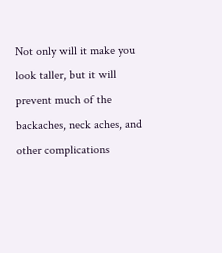Not only will it make you look taller, but it will prevent much of the backaches, neck aches, and other complications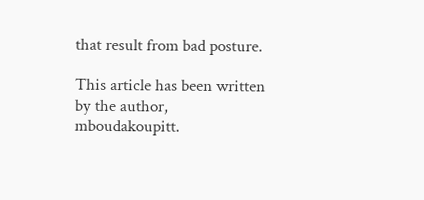that result from bad posture.

This article has been written by the author, mboudakoupitt.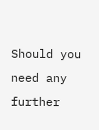Should you need any further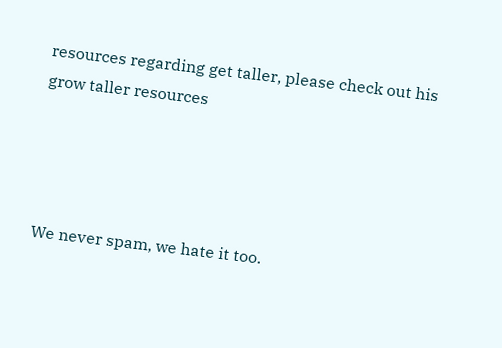resources regarding get taller, please check out his grow taller resources




We never spam, we hate it too.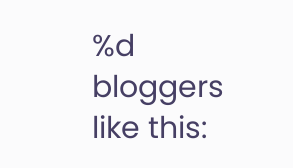%d bloggers like this: